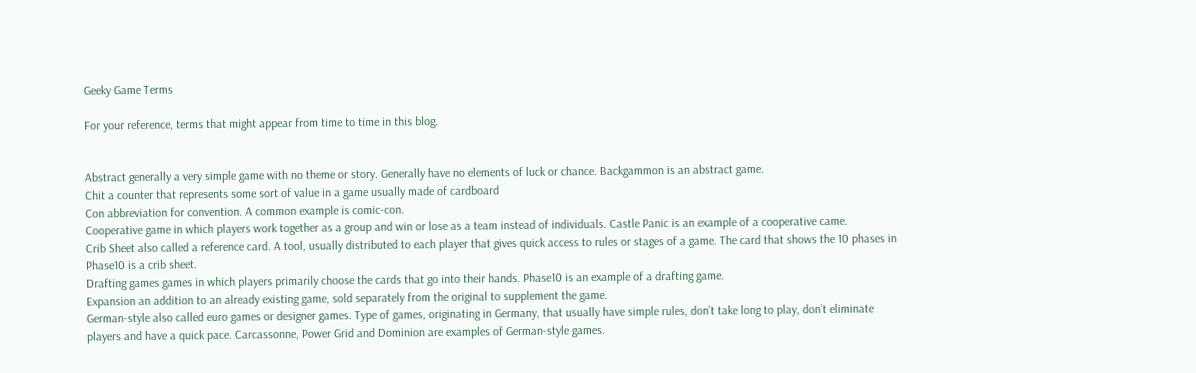Geeky Game Terms

For your reference, terms that might appear from time to time in this blog.


Abstract generally a very simple game with no theme or story. Generally have no elements of luck or chance. Backgammon is an abstract game.
Chit a counter that represents some sort of value in a game usually made of cardboard
Con abbreviation for convention. A common example is comic-con.
Cooperative game in which players work together as a group and win or lose as a team instead of individuals. Castle Panic is an example of a cooperative came.
Crib Sheet also called a reference card. A tool, usually distributed to each player that gives quick access to rules or stages of a game. The card that shows the 10 phases in Phase10 is a crib sheet.
Drafting games games in which players primarily choose the cards that go into their hands. Phase10 is an example of a drafting game.
Expansion an addition to an already existing game, sold separately from the original to supplement the game.
German-style also called euro games or designer games. Type of games, originating in Germany, that usually have simple rules, don’t take long to play, don’t eliminate players and have a quick pace. Carcassonne, Power Grid and Dominion are examples of German-style games.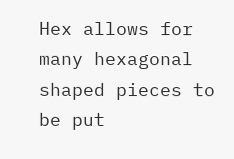Hex allows for many hexagonal shaped pieces to be put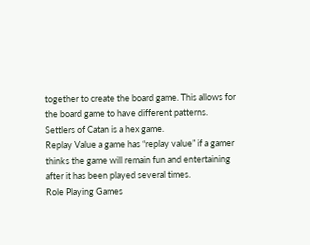together to create the board game. This allows for the board game to have different patterns. Settlers of Catan is a hex game.
Replay Value a game has “replay value” if a gamer thinks the game will remain fun and entertaining after it has been played several times.
Role Playing Games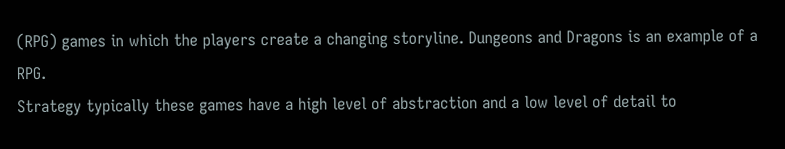(RPG) games in which the players create a changing storyline. Dungeons and Dragons is an example of a RPG.
Strategy typically these games have a high level of abstraction and a low level of detail to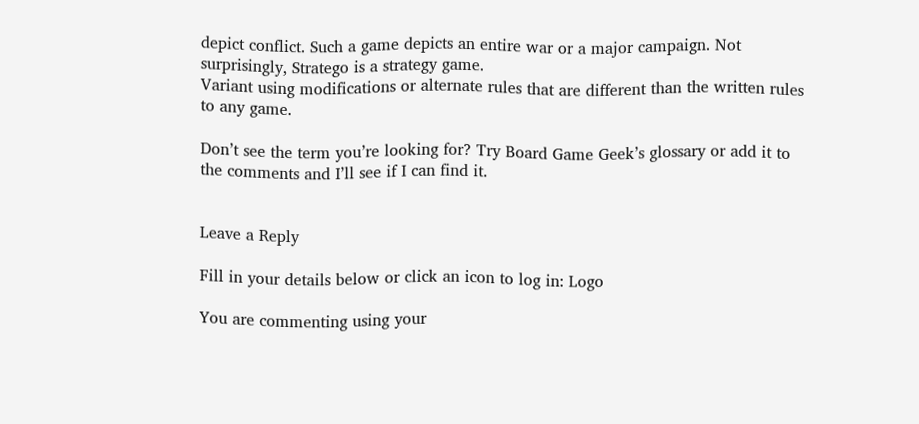depict conflict. Such a game depicts an entire war or a major campaign. Not surprisingly, Stratego is a strategy game.
Variant using modifications or alternate rules that are different than the written rules to any game.

Don’t see the term you’re looking for? Try Board Game Geek’s glossary or add it to the comments and I’ll see if I can find it.


Leave a Reply

Fill in your details below or click an icon to log in: Logo

You are commenting using your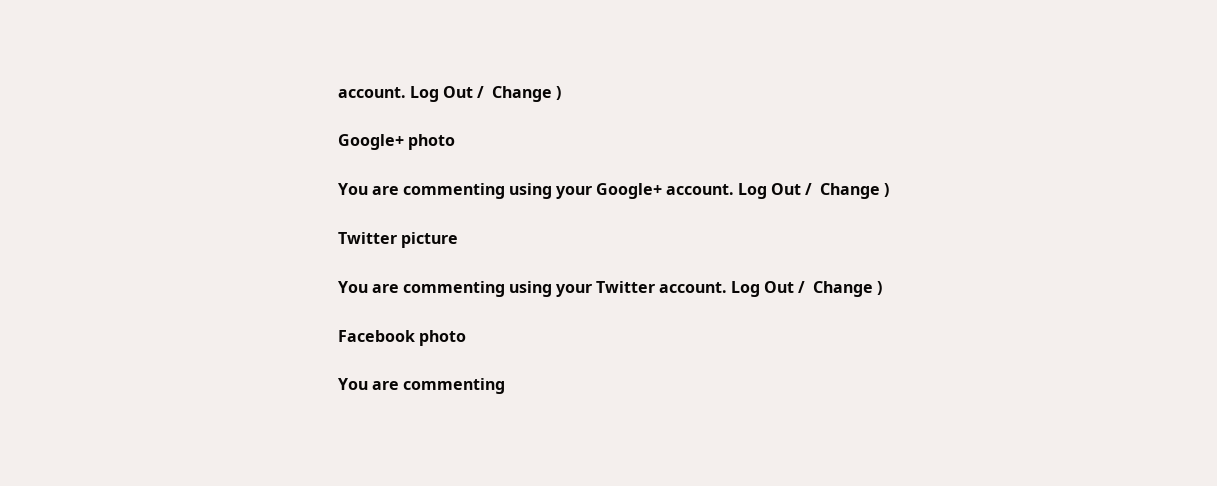account. Log Out /  Change )

Google+ photo

You are commenting using your Google+ account. Log Out /  Change )

Twitter picture

You are commenting using your Twitter account. Log Out /  Change )

Facebook photo

You are commenting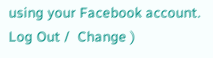using your Facebook account. Log Out /  Change )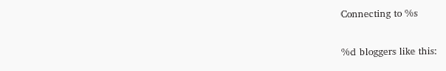Connecting to %s

%d bloggers like this: